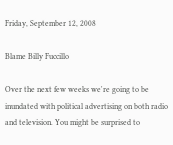Friday, September 12, 2008

Blame Billy Fuccillo

Over the next few weeks we're going to be inundated with political advertising on both radio and television. You might be surprised to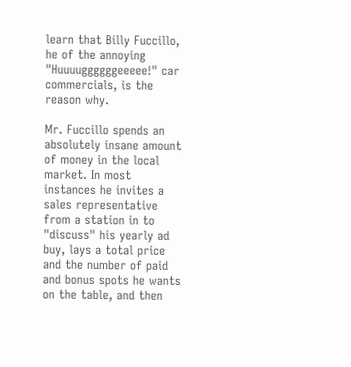learn that Billy Fuccillo, he of the annoying "Huuuuggggggeeeee!" car commercials, is the reason why.

Mr. Fuccillo spends an absolutely insane amount of money in the local market. In most instances he invites a sales representative from a station in to "discuss" his yearly ad buy, lays a total price and the number of paid and bonus spots he wants on the table, and then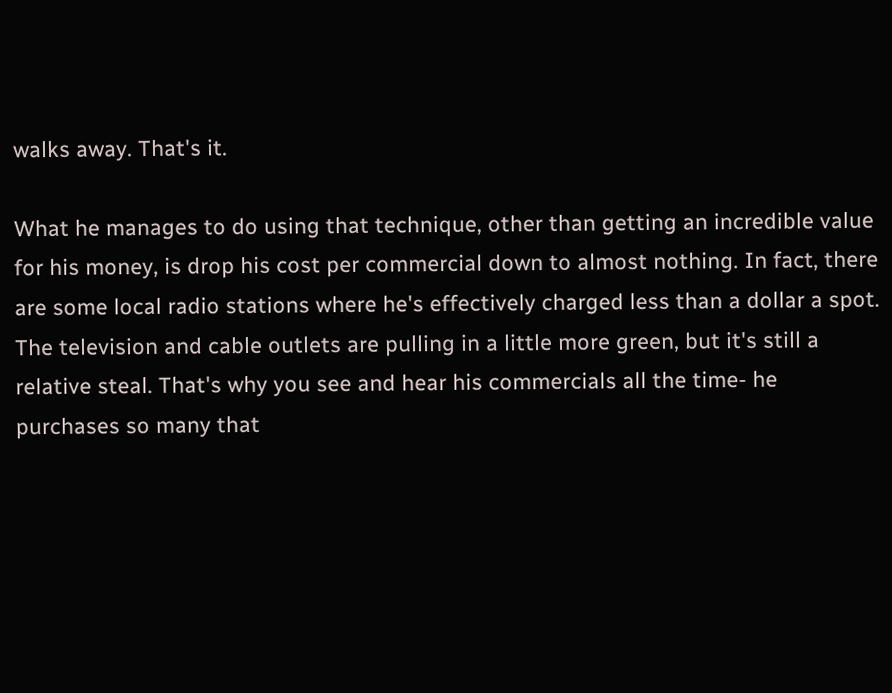walks away. That's it.

What he manages to do using that technique, other than getting an incredible value for his money, is drop his cost per commercial down to almost nothing. In fact, there are some local radio stations where he's effectively charged less than a dollar a spot. The television and cable outlets are pulling in a little more green, but it's still a relative steal. That's why you see and hear his commercials all the time- he purchases so many that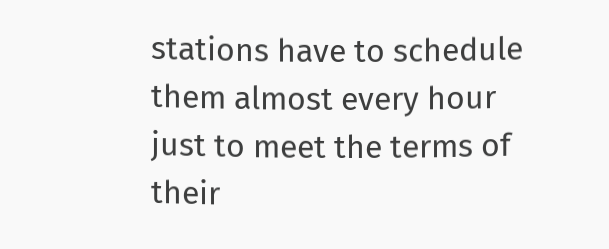stations have to schedule them almost every hour just to meet the terms of their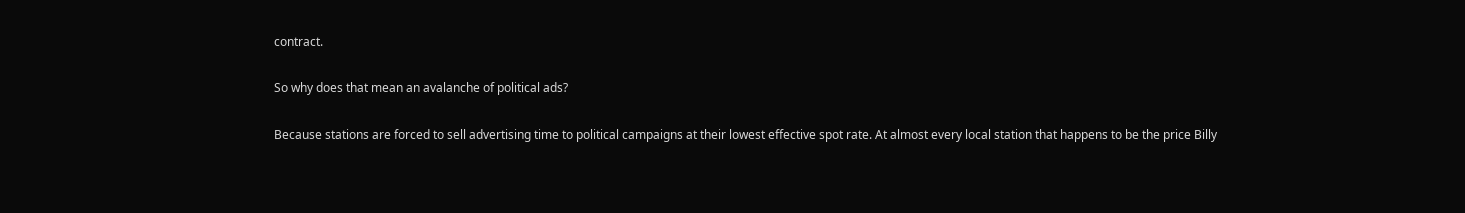contract.

So why does that mean an avalanche of political ads?

Because stations are forced to sell advertising time to political campaigns at their lowest effective spot rate. At almost every local station that happens to be the price Billy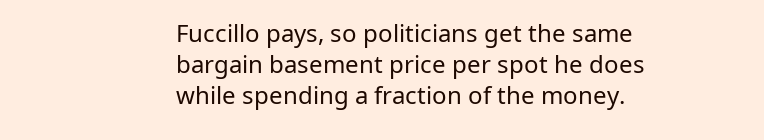Fuccillo pays, so politicians get the same bargain basement price per spot he does while spending a fraction of the money.